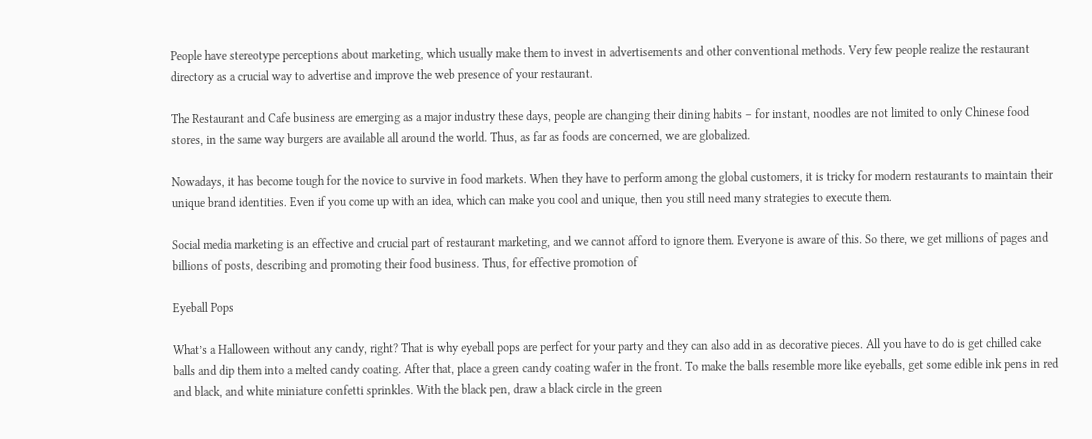People have stereotype perceptions about marketing, which usually make them to invest in advertisements and other conventional methods. Very few people realize the restaurant directory as a crucial way to advertise and improve the web presence of your restaurant.

The Restaurant and Cafe business are emerging as a major industry these days, people are changing their dining habits – for instant, noodles are not limited to only Chinese food stores, in the same way burgers are available all around the world. Thus, as far as foods are concerned, we are globalized.

Nowadays, it has become tough for the novice to survive in food markets. When they have to perform among the global customers, it is tricky for modern restaurants to maintain their unique brand identities. Even if you come up with an idea, which can make you cool and unique, then you still need many strategies to execute them.

Social media marketing is an effective and crucial part of restaurant marketing, and we cannot afford to ignore them. Everyone is aware of this. So there, we get millions of pages and billions of posts, describing and promoting their food business. Thus, for effective promotion of

Eyeball Pops

What’s a Halloween without any candy, right? That is why eyeball pops are perfect for your party and they can also add in as decorative pieces. All you have to do is get chilled cake balls and dip them into a melted candy coating. After that, place a green candy coating wafer in the front. To make the balls resemble more like eyeballs, get some edible ink pens in red and black, and white miniature confetti sprinkles. With the black pen, draw a black circle in the green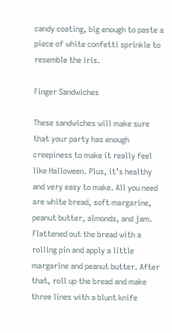candy coating, big enough to paste a piece of white confetti sprinkle to resemble the iris.

Finger Sandwiches

These sandwiches will make sure that your party has enough creepiness to make it really feel like Halloween. Plus, it’s healthy and very easy to make. All you need are white bread, soft margarine, peanut butter, almonds, and jam. Flattened out the bread with a rolling pin and apply a little margarine and peanut butter. After that, roll up the bread and make three lines with a blunt knife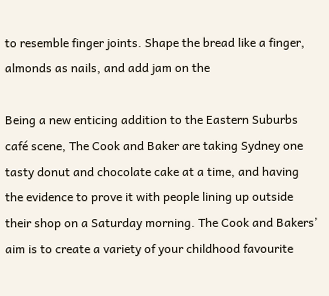to resemble finger joints. Shape the bread like a finger, almonds as nails, and add jam on the

Being a new enticing addition to the Eastern Suburbs café scene, The Cook and Baker are taking Sydney one tasty donut and chocolate cake at a time, and having the evidence to prove it with people lining up outside their shop on a Saturday morning. The Cook and Bakers’ aim is to create a variety of your childhood favourite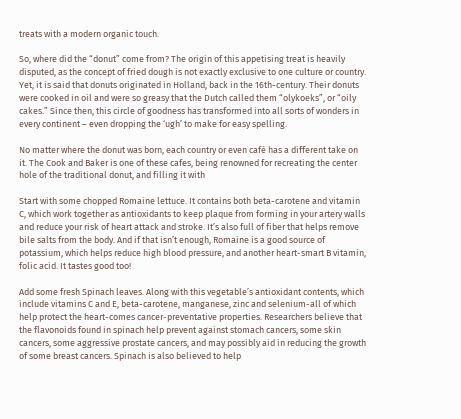treats with a modern organic touch.

So, where did the “donut” come from? The origin of this appetising treat is heavily disputed, as the concept of fried dough is not exactly exclusive to one culture or country. Yet, it is said that donuts originated in Holland, back in the 16th-century. Their donuts were cooked in oil and were so greasy that the Dutch called them “olykoeks”, or “oily cakes.” Since then, this circle of goodness has transformed into all sorts of wonders in every continent – even dropping the ‘ugh’ to make for easy spelling.

No matter where the donut was born, each country or even café has a different take on it. The Cook and Baker is one of these cafes, being renowned for recreating the center hole of the traditional donut, and filling it with

Start with some chopped Romaine lettuce. It contains both beta-carotene and vitamin C, which work together as antioxidants to keep plaque from forming in your artery walls and reduce your risk of heart attack and stroke. It’s also full of fiber that helps remove bile salts from the body. And if that isn’t enough, Romaine is a good source of potassium, which helps reduce high blood pressure, and another heart-smart B vitamin, folic acid. It tastes good too!

Add some fresh Spinach leaves. Along with this vegetable’s antioxidant contents, which include vitamins C and E, beta-carotene, manganese, zinc and selenium-all of which help protect the heart-comes cancer-preventative properties. Researchers believe that the flavonoids found in spinach help prevent against stomach cancers, some skin cancers, some aggressive prostate cancers, and may possibly aid in reducing the growth of some breast cancers. Spinach is also believed to help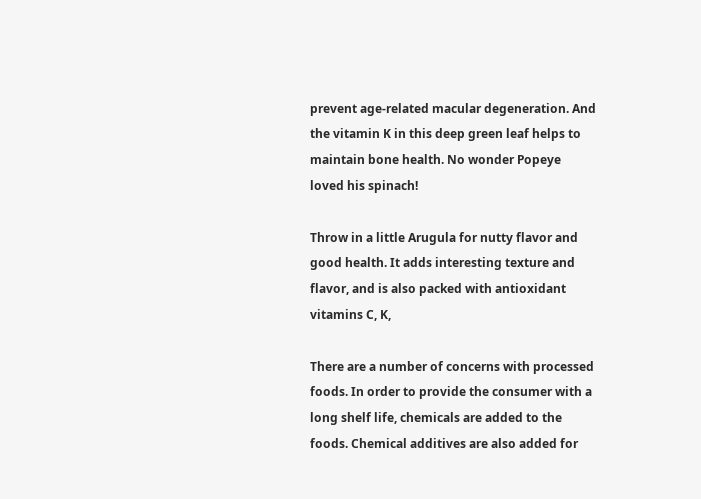prevent age-related macular degeneration. And the vitamin K in this deep green leaf helps to maintain bone health. No wonder Popeye loved his spinach!

Throw in a little Arugula for nutty flavor and good health. It adds interesting texture and flavor, and is also packed with antioxidant vitamins C, K,

There are a number of concerns with processed foods. In order to provide the consumer with a long shelf life, chemicals are added to the foods. Chemical additives are also added for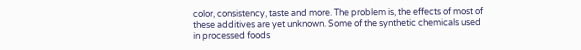color, consistency, taste and more. The problem is, the effects of most of these additives are yet unknown. Some of the synthetic chemicals used in processed foods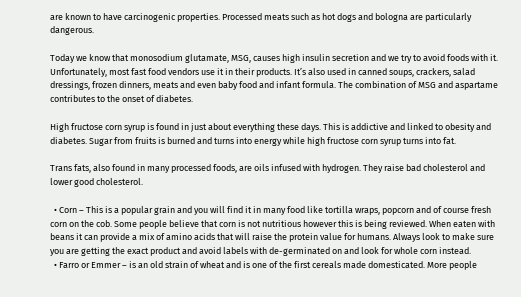are known to have carcinogenic properties. Processed meats such as hot dogs and bologna are particularly dangerous.

Today we know that monosodium glutamate, MSG, causes high insulin secretion and we try to avoid foods with it. Unfortunately, most fast food vendors use it in their products. It’s also used in canned soups, crackers, salad dressings, frozen dinners, meats and even baby food and infant formula. The combination of MSG and aspartame contributes to the onset of diabetes.

High fructose corn syrup is found in just about everything these days. This is addictive and linked to obesity and diabetes. Sugar from fruits is burned and turns into energy while high fructose corn syrup turns into fat.

Trans fats, also found in many processed foods, are oils infused with hydrogen. They raise bad cholesterol and lower good cholesterol.

  • Corn – This is a popular grain and you will find it in many food like tortilla wraps, popcorn and of course fresh corn on the cob. Some people believe that corn is not nutritious however this is being reviewed. When eaten with beans it can provide a mix of amino acids that will raise the protein value for humans. Always look to make sure you are getting the exact product and avoid labels with de-germinated on and look for whole corn instead.
  • Farro or Emmer – is an old strain of wheat and is one of the first cereals made domesticated. More people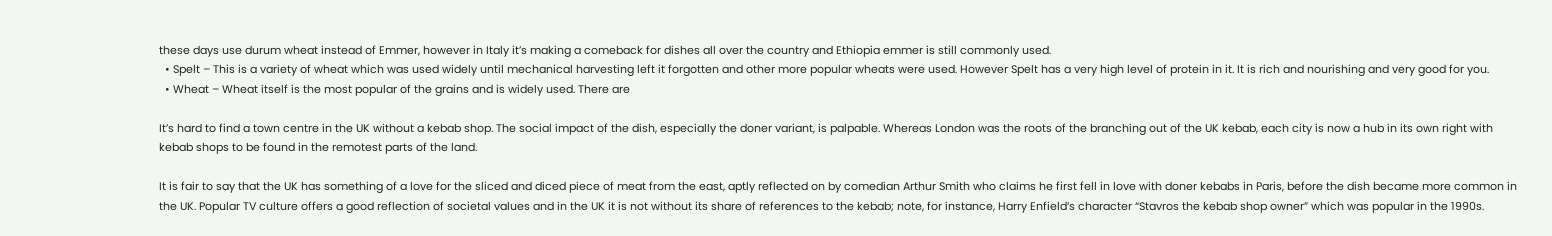these days use durum wheat instead of Emmer, however in Italy it’s making a comeback for dishes all over the country and Ethiopia emmer is still commonly used.
  • Spelt – This is a variety of wheat which was used widely until mechanical harvesting left it forgotten and other more popular wheats were used. However Spelt has a very high level of protein in it. It is rich and nourishing and very good for you.
  • Wheat – Wheat itself is the most popular of the grains and is widely used. There are

It’s hard to find a town centre in the UK without a kebab shop. The social impact of the dish, especially the doner variant, is palpable. Whereas London was the roots of the branching out of the UK kebab, each city is now a hub in its own right with kebab shops to be found in the remotest parts of the land.

It is fair to say that the UK has something of a love for the sliced and diced piece of meat from the east, aptly reflected on by comedian Arthur Smith who claims he first fell in love with doner kebabs in Paris, before the dish became more common in the UK. Popular TV culture offers a good reflection of societal values and in the UK it is not without its share of references to the kebab; note, for instance, Harry Enfield’s character “Stavros the kebab shop owner” which was popular in the 1990s.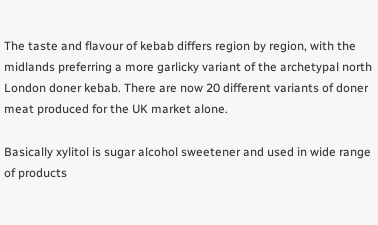The taste and flavour of kebab differs region by region, with the midlands preferring a more garlicky variant of the archetypal north London doner kebab. There are now 20 different variants of doner meat produced for the UK market alone.

Basically xylitol is sugar alcohol sweetener and used in wide range of products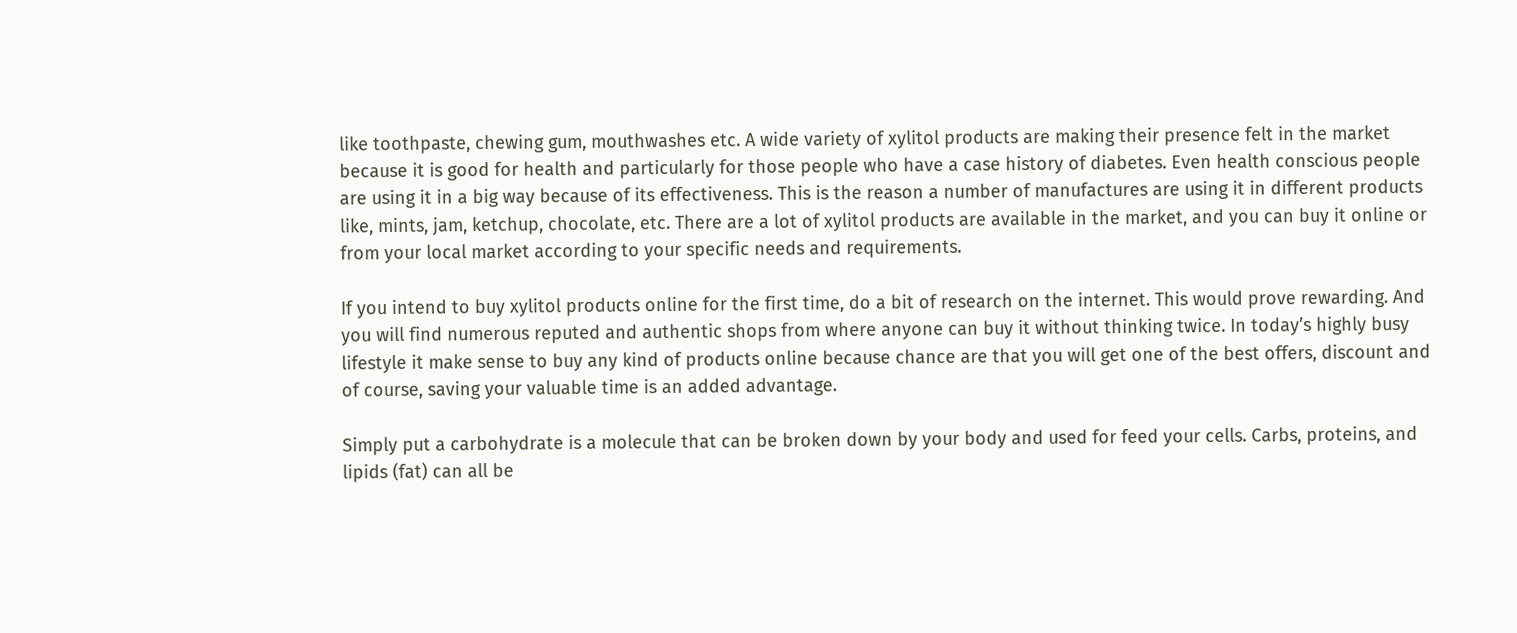like toothpaste, chewing gum, mouthwashes etc. A wide variety of xylitol products are making their presence felt in the market because it is good for health and particularly for those people who have a case history of diabetes. Even health conscious people are using it in a big way because of its effectiveness. This is the reason a number of manufactures are using it in different products like, mints, jam, ketchup, chocolate, etc. There are a lot of xylitol products are available in the market, and you can buy it online or from your local market according to your specific needs and requirements.

If you intend to buy xylitol products online for the first time, do a bit of research on the internet. This would prove rewarding. And you will find numerous reputed and authentic shops from where anyone can buy it without thinking twice. In today’s highly busy lifestyle it make sense to buy any kind of products online because chance are that you will get one of the best offers, discount and of course, saving your valuable time is an added advantage.

Simply put a carbohydrate is a molecule that can be broken down by your body and used for feed your cells. Carbs, proteins, and lipids (fat) can all be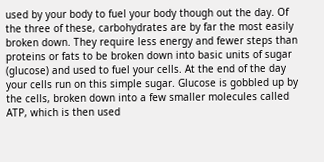used by your body to fuel your body though out the day. Of the three of these, carbohydrates are by far the most easily broken down. They require less energy and fewer steps than proteins or fats to be broken down into basic units of sugar (glucose) and used to fuel your cells. At the end of the day your cells run on this simple sugar. Glucose is gobbled up by the cells, broken down into a few smaller molecules called ATP, which is then used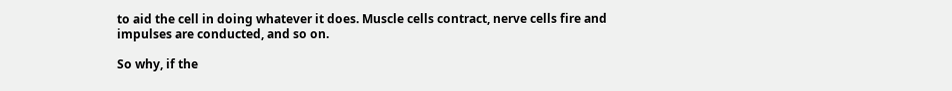to aid the cell in doing whatever it does. Muscle cells contract, nerve cells fire and impulses are conducted, and so on.

So why, if the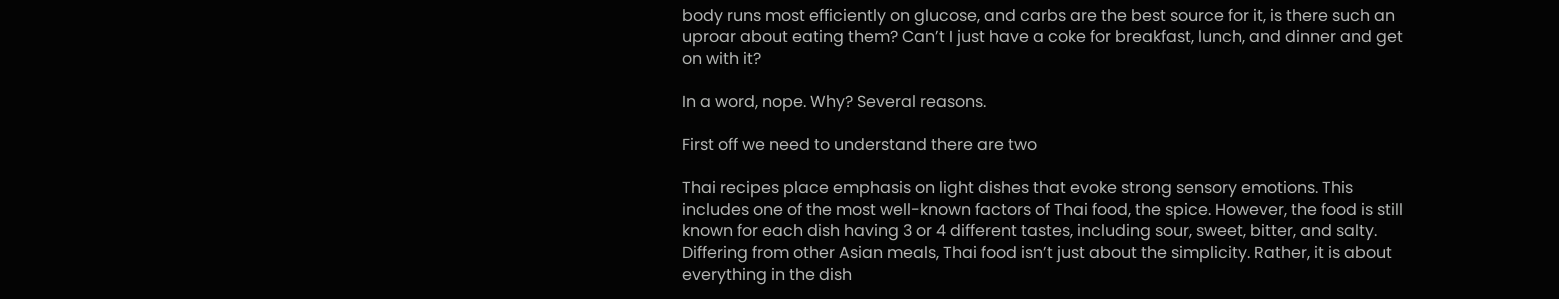body runs most efficiently on glucose, and carbs are the best source for it, is there such an uproar about eating them? Can’t I just have a coke for breakfast, lunch, and dinner and get on with it?

In a word, nope. Why? Several reasons.

First off we need to understand there are two

Thai recipes place emphasis on light dishes that evoke strong sensory emotions. This includes one of the most well-known factors of Thai food, the spice. However, the food is still known for each dish having 3 or 4 different tastes, including sour, sweet, bitter, and salty. Differing from other Asian meals, Thai food isn’t just about the simplicity. Rather, it is about everything in the dish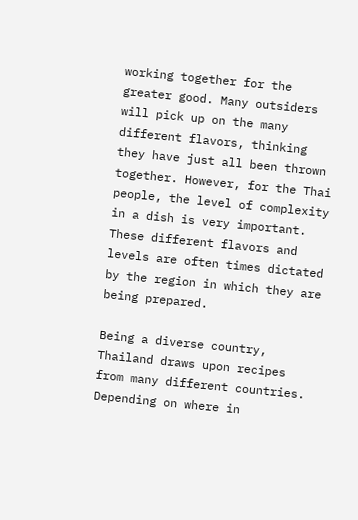working together for the greater good. Many outsiders will pick up on the many different flavors, thinking they have just all been thrown together. However, for the Thai people, the level of complexity in a dish is very important. These different flavors and levels are often times dictated by the region in which they are being prepared.

Being a diverse country, Thailand draws upon recipes from many different countries. Depending on where in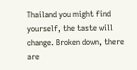Thailand you might find yourself, the taste will change. Broken down, there are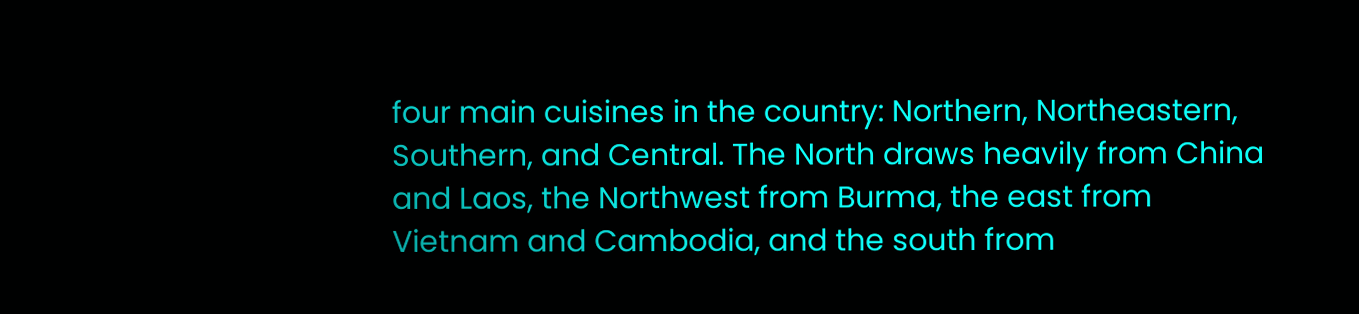four main cuisines in the country: Northern, Northeastern, Southern, and Central. The North draws heavily from China and Laos, the Northwest from Burma, the east from Vietnam and Cambodia, and the south from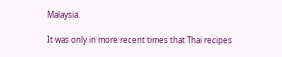Malaysia.

It was only in more recent times that Thai recipes